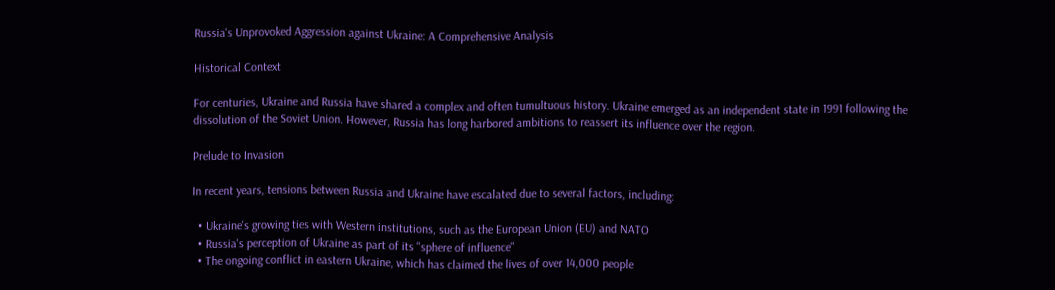Russia's Unprovoked Aggression against Ukraine: A Comprehensive Analysis

Historical Context

For centuries, Ukraine and Russia have shared a complex and often tumultuous history. Ukraine emerged as an independent state in 1991 following the dissolution of the Soviet Union. However, Russia has long harbored ambitions to reassert its influence over the region.

Prelude to Invasion

In recent years, tensions between Russia and Ukraine have escalated due to several factors, including:

  • Ukraine's growing ties with Western institutions, such as the European Union (EU) and NATO
  • Russia's perception of Ukraine as part of its "sphere of influence"
  • The ongoing conflict in eastern Ukraine, which has claimed the lives of over 14,000 people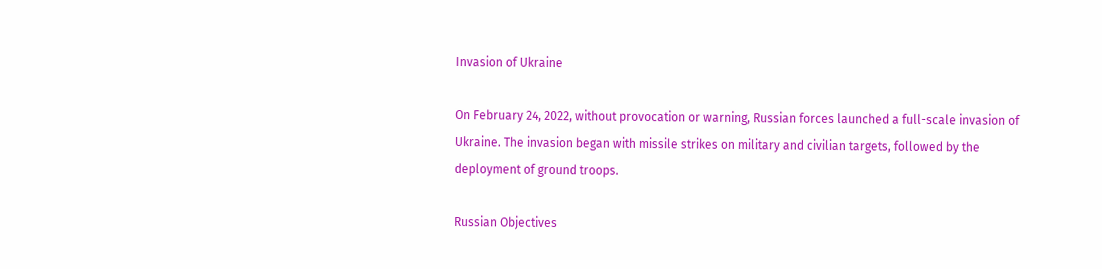Invasion of Ukraine

On February 24, 2022, without provocation or warning, Russian forces launched a full-scale invasion of Ukraine. The invasion began with missile strikes on military and civilian targets, followed by the deployment of ground troops.

Russian Objectives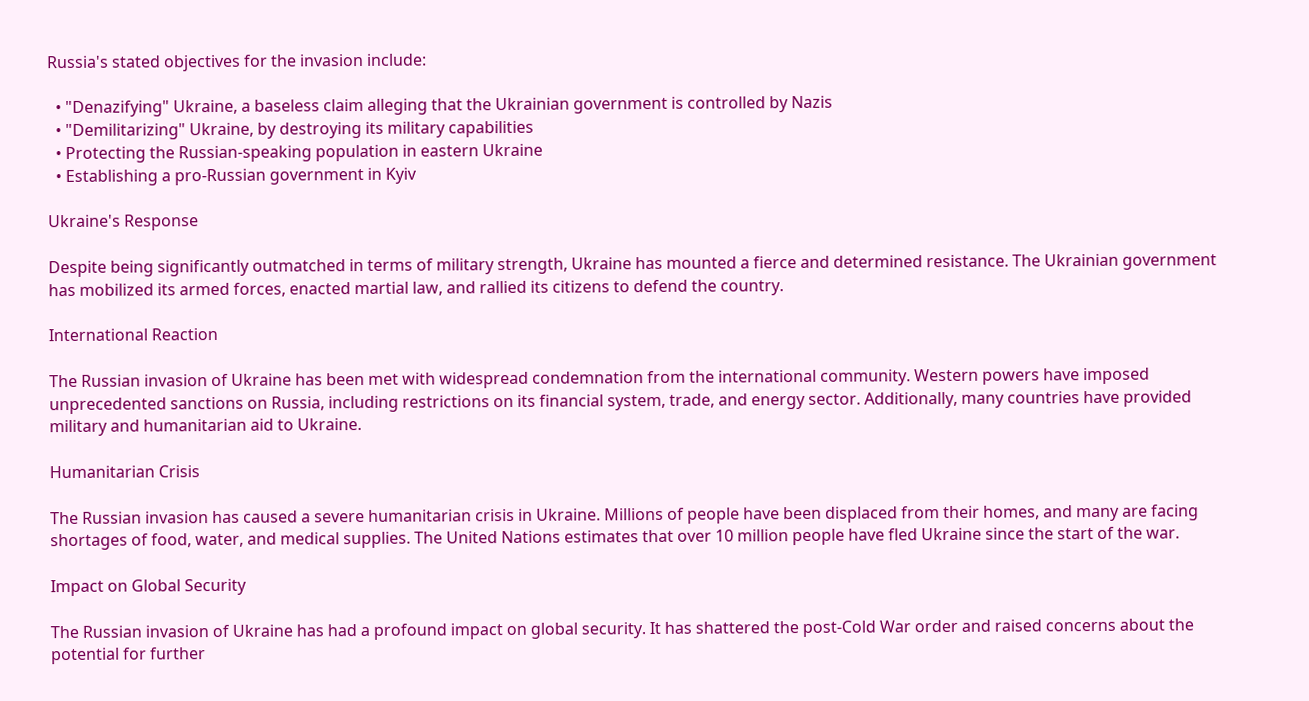Russia's stated objectives for the invasion include:

  • "Denazifying" Ukraine, a baseless claim alleging that the Ukrainian government is controlled by Nazis
  • "Demilitarizing" Ukraine, by destroying its military capabilities
  • Protecting the Russian-speaking population in eastern Ukraine
  • Establishing a pro-Russian government in Kyiv

Ukraine's Response

Despite being significantly outmatched in terms of military strength, Ukraine has mounted a fierce and determined resistance. The Ukrainian government has mobilized its armed forces, enacted martial law, and rallied its citizens to defend the country.

International Reaction

The Russian invasion of Ukraine has been met with widespread condemnation from the international community. Western powers have imposed unprecedented sanctions on Russia, including restrictions on its financial system, trade, and energy sector. Additionally, many countries have provided military and humanitarian aid to Ukraine.

Humanitarian Crisis

The Russian invasion has caused a severe humanitarian crisis in Ukraine. Millions of people have been displaced from their homes, and many are facing shortages of food, water, and medical supplies. The United Nations estimates that over 10 million people have fled Ukraine since the start of the war.

Impact on Global Security

The Russian invasion of Ukraine has had a profound impact on global security. It has shattered the post-Cold War order and raised concerns about the potential for further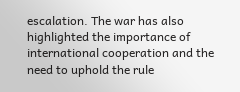escalation. The war has also highlighted the importance of international cooperation and the need to uphold the rule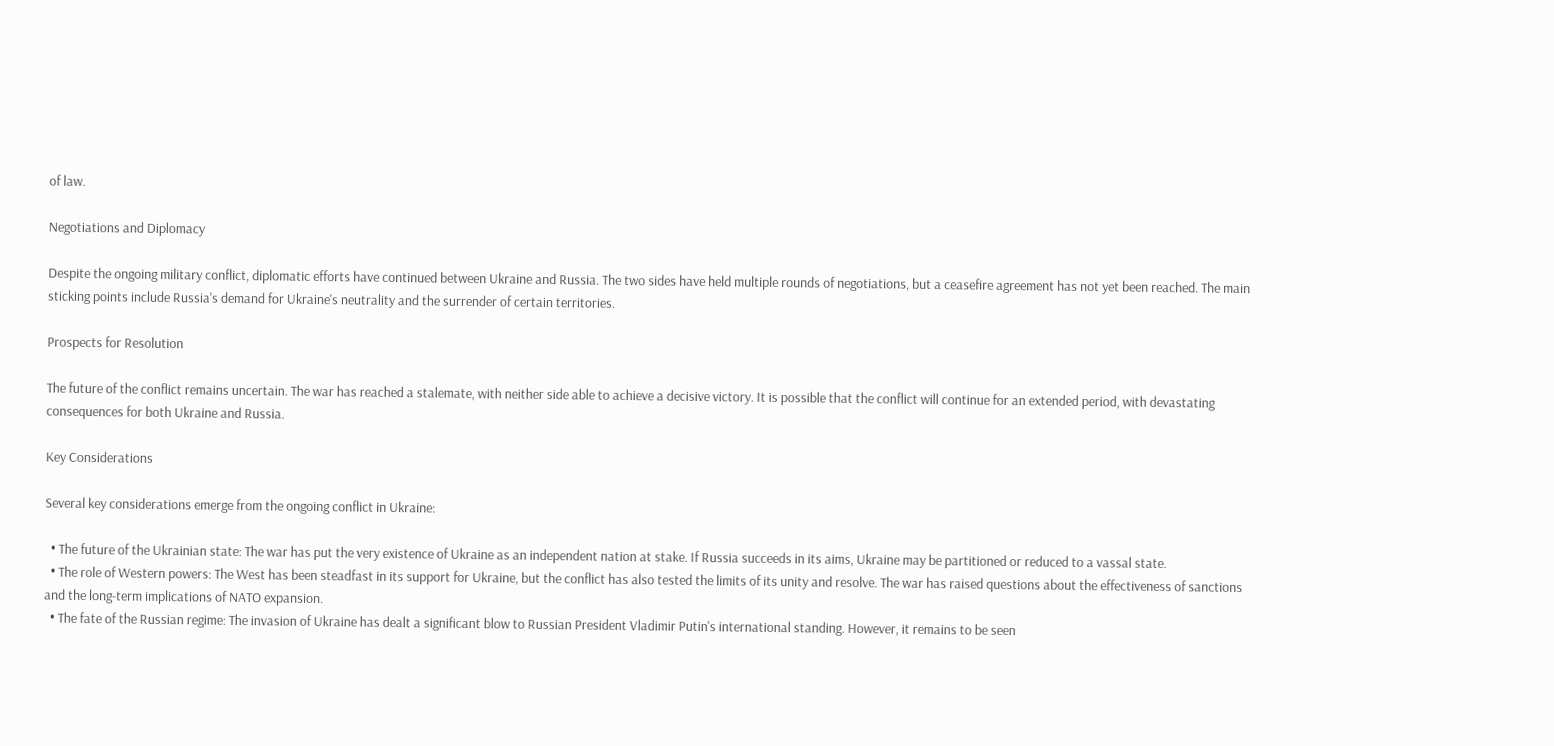of law.

Negotiations and Diplomacy

Despite the ongoing military conflict, diplomatic efforts have continued between Ukraine and Russia. The two sides have held multiple rounds of negotiations, but a ceasefire agreement has not yet been reached. The main sticking points include Russia's demand for Ukraine's neutrality and the surrender of certain territories.

Prospects for Resolution

The future of the conflict remains uncertain. The war has reached a stalemate, with neither side able to achieve a decisive victory. It is possible that the conflict will continue for an extended period, with devastating consequences for both Ukraine and Russia.

Key Considerations

Several key considerations emerge from the ongoing conflict in Ukraine:

  • The future of the Ukrainian state: The war has put the very existence of Ukraine as an independent nation at stake. If Russia succeeds in its aims, Ukraine may be partitioned or reduced to a vassal state.
  • The role of Western powers: The West has been steadfast in its support for Ukraine, but the conflict has also tested the limits of its unity and resolve. The war has raised questions about the effectiveness of sanctions and the long-term implications of NATO expansion.
  • The fate of the Russian regime: The invasion of Ukraine has dealt a significant blow to Russian President Vladimir Putin's international standing. However, it remains to be seen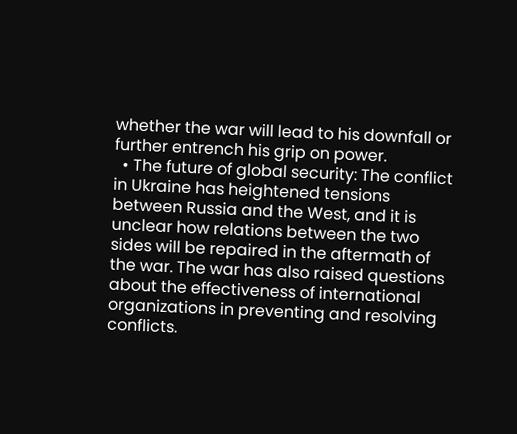whether the war will lead to his downfall or further entrench his grip on power.
  • The future of global security: The conflict in Ukraine has heightened tensions between Russia and the West, and it is unclear how relations between the two sides will be repaired in the aftermath of the war. The war has also raised questions about the effectiveness of international organizations in preventing and resolving conflicts.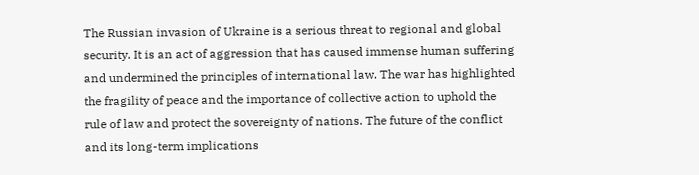The Russian invasion of Ukraine is a serious threat to regional and global security. It is an act of aggression that has caused immense human suffering and undermined the principles of international law. The war has highlighted the fragility of peace and the importance of collective action to uphold the rule of law and protect the sovereignty of nations. The future of the conflict and its long-term implications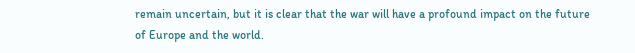remain uncertain, but it is clear that the war will have a profound impact on the future of Europe and the world.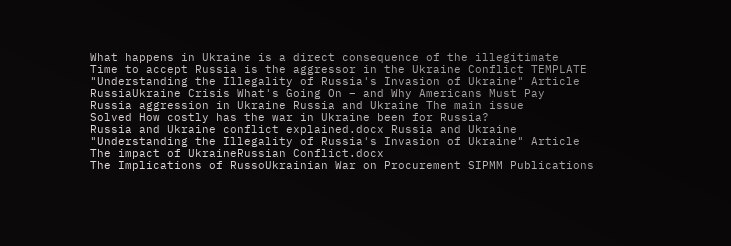What happens in Ukraine is a direct consequence of the illegitimate
Time to accept Russia is the aggressor in the Ukraine Conflict TEMPLATE
"Understanding the Illegality of Russia's Invasion of Ukraine" Article
RussiaUkraine Crisis What's Going On – and Why Americans Must Pay
Russia aggression in Ukraine Russia and Ukraine The main issue
Solved How costly has the war in Ukraine been for Russia?
Russia and Ukraine conflict explained.docx Russia and Ukraine
"Understanding the Illegality of Russia's Invasion of Ukraine" Article
The impact of UkraineRussian Conflict.docx
The Implications of RussoUkrainian War on Procurement SIPMM Publications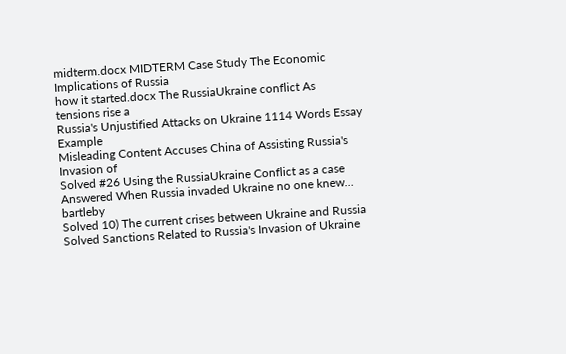midterm.docx MIDTERM Case Study The Economic Implications of Russia
how it started.docx The RussiaUkraine conflict As tensions rise a
Russia's Unjustified Attacks on Ukraine 1114 Words Essay Example
Misleading Content Accuses China of Assisting Russia's Invasion of
Solved #26 Using the RussiaUkraine Conflict as a case
Answered When Russia invaded Ukraine no one knew… bartleby
Solved 10) The current crises between Ukraine and Russia
Solved Sanctions Related to Russia's Invasion of Ukraine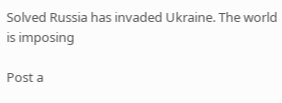Solved Russia has invaded Ukraine. The world is imposing

Post a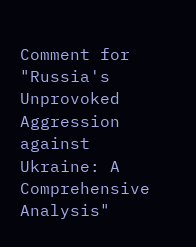Comment for "Russia's Unprovoked Aggression against Ukraine: A Comprehensive Analysis"